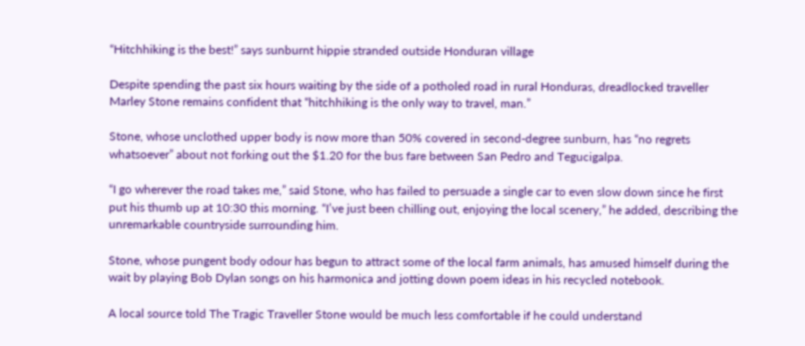“Hitchhiking is the best!” says sunburnt hippie stranded outside Honduran village

Despite spending the past six hours waiting by the side of a potholed road in rural Honduras, dreadlocked traveller Marley Stone remains confident that “hitchhiking is the only way to travel, man.”

Stone, whose unclothed upper body is now more than 50% covered in second-degree sunburn, has “no regrets whatsoever” about not forking out the $1.20 for the bus fare between San Pedro and Tegucigalpa.

“I go wherever the road takes me,” said Stone, who has failed to persuade a single car to even slow down since he first put his thumb up at 10:30 this morning. “I’ve just been chilling out, enjoying the local scenery,” he added, describing the unremarkable countryside surrounding him.

Stone, whose pungent body odour has begun to attract some of the local farm animals, has amused himself during the wait by playing Bob Dylan songs on his harmonica and jotting down poem ideas in his recycled notebook.

A local source told The Tragic Traveller Stone would be much less comfortable if he could understand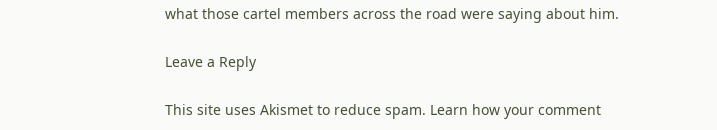what those cartel members across the road were saying about him.

Leave a Reply

This site uses Akismet to reduce spam. Learn how your comment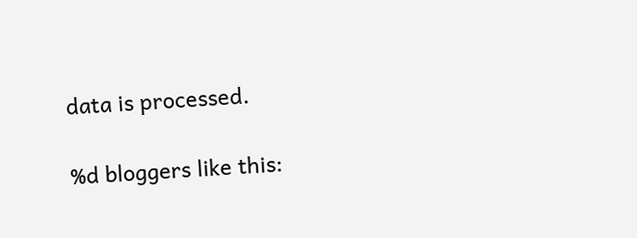data is processed.

%d bloggers like this: